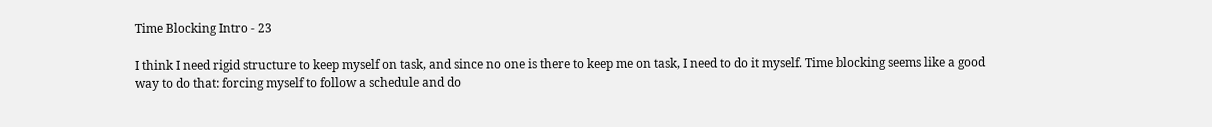Time Blocking Intro - 23

I think I need rigid structure to keep myself on task, and since no one is there to keep me on task, I need to do it myself. Time blocking seems like a good way to do that: forcing myself to follow a schedule and do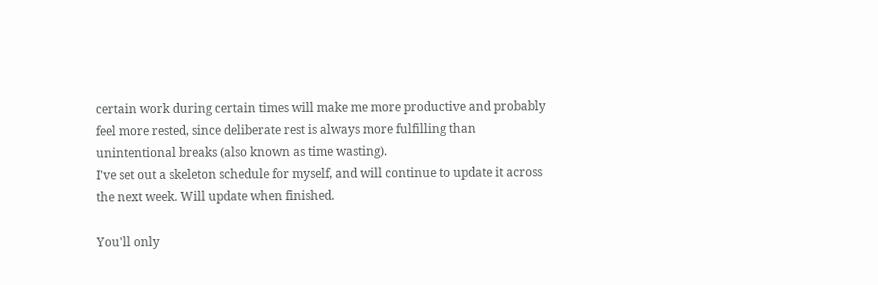certain work during certain times will make me more productive and probably feel more rested, since deliberate rest is always more fulfilling than unintentional breaks (also known as time wasting).
I've set out a skeleton schedule for myself, and will continue to update it across the next week. Will update when finished.

You'll only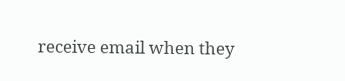receive email when they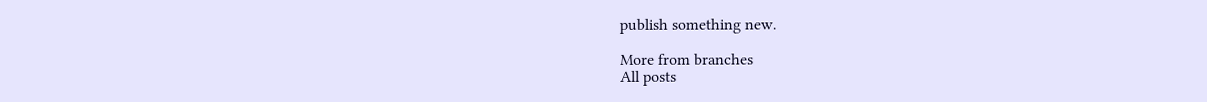publish something new.

More from branches
All posts